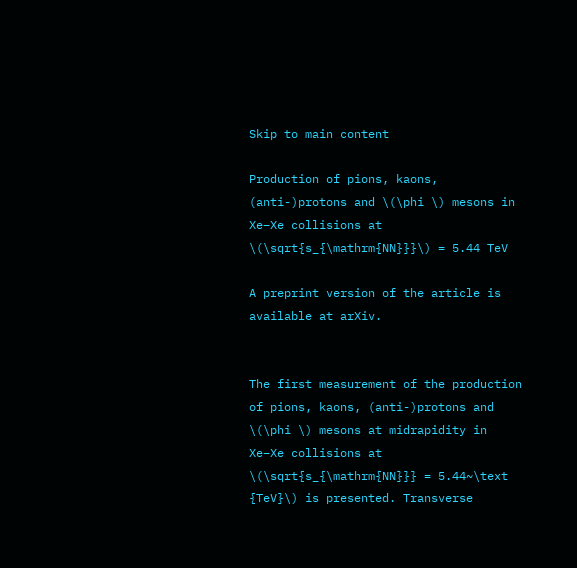Skip to main content

Production of pions, kaons, (anti-)protons and \(\phi \) mesons in Xe–Xe collisions at \(\sqrt{s_{\mathrm{NN}}}\) = 5.44 TeV

A preprint version of the article is available at arXiv.


The first measurement of the production of pions, kaons, (anti-)protons and \(\phi \) mesons at midrapidity in Xe–Xe collisions at \(\sqrt{s_{\mathrm{NN}}} = 5.44~\text {TeV}\) is presented. Transverse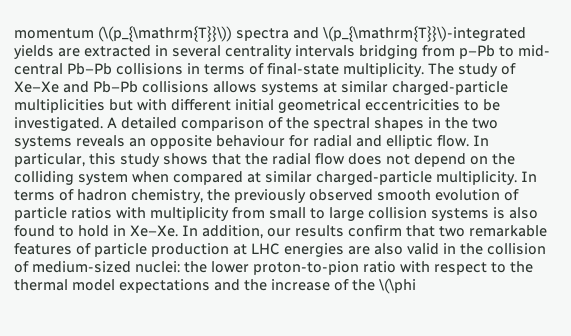momentum (\(p_{\mathrm{T}}\)) spectra and \(p_{\mathrm{T}}\)-integrated yields are extracted in several centrality intervals bridging from p–Pb to mid-central Pb–Pb collisions in terms of final-state multiplicity. The study of Xe–Xe and Pb–Pb collisions allows systems at similar charged-particle multiplicities but with different initial geometrical eccentricities to be investigated. A detailed comparison of the spectral shapes in the two systems reveals an opposite behaviour for radial and elliptic flow. In particular, this study shows that the radial flow does not depend on the colliding system when compared at similar charged-particle multiplicity. In terms of hadron chemistry, the previously observed smooth evolution of particle ratios with multiplicity from small to large collision systems is also found to hold in Xe–Xe. In addition, our results confirm that two remarkable features of particle production at LHC energies are also valid in the collision of medium-sized nuclei: the lower proton-to-pion ratio with respect to the thermal model expectations and the increase of the \(\phi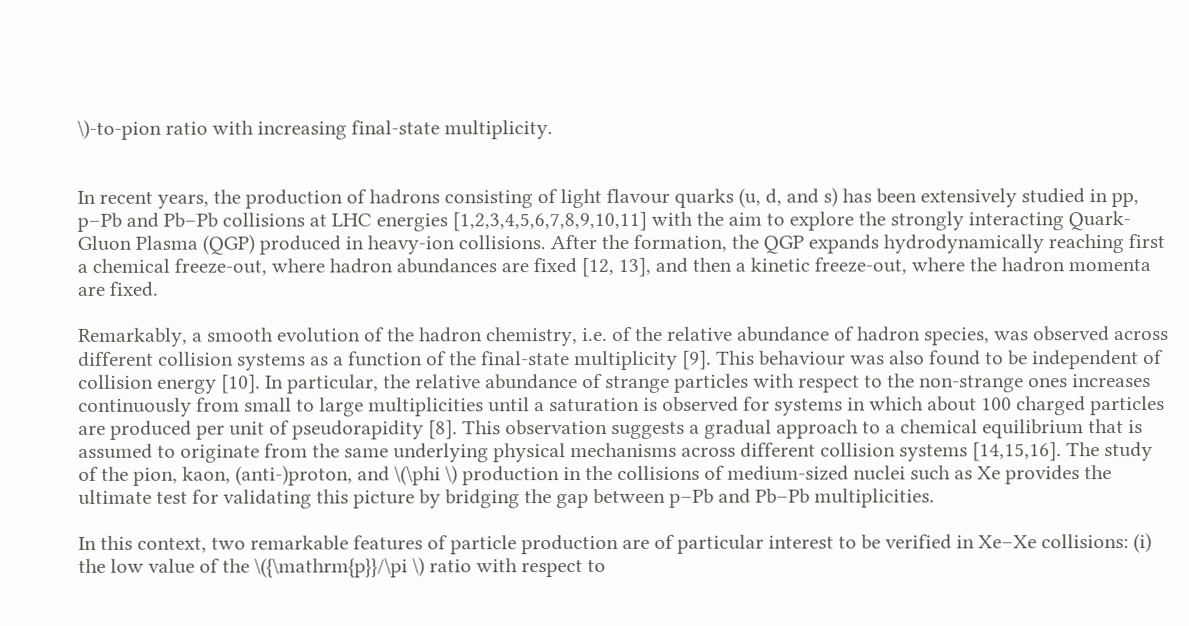\)-to-pion ratio with increasing final-state multiplicity.


In recent years, the production of hadrons consisting of light flavour quarks (u, d, and s) has been extensively studied in pp, p–Pb and Pb–Pb collisions at LHC energies [1,2,3,4,5,6,7,8,9,10,11] with the aim to explore the strongly interacting Quark-Gluon Plasma (QGP) produced in heavy-ion collisions. After the formation, the QGP expands hydrodynamically reaching first a chemical freeze-out, where hadron abundances are fixed [12, 13], and then a kinetic freeze-out, where the hadron momenta are fixed.

Remarkably, a smooth evolution of the hadron chemistry, i.e. of the relative abundance of hadron species, was observed across different collision systems as a function of the final-state multiplicity [9]. This behaviour was also found to be independent of collision energy [10]. In particular, the relative abundance of strange particles with respect to the non-strange ones increases continuously from small to large multiplicities until a saturation is observed for systems in which about 100 charged particles are produced per unit of pseudorapidity [8]. This observation suggests a gradual approach to a chemical equilibrium that is assumed to originate from the same underlying physical mechanisms across different collision systems [14,15,16]. The study of the pion, kaon, (anti-)proton, and \(\phi \) production in the collisions of medium-sized nuclei such as Xe provides the ultimate test for validating this picture by bridging the gap between p–Pb and Pb–Pb multiplicities.

In this context, two remarkable features of particle production are of particular interest to be verified in Xe–Xe collisions: (i) the low value of the \({\mathrm{p}}/\pi \) ratio with respect to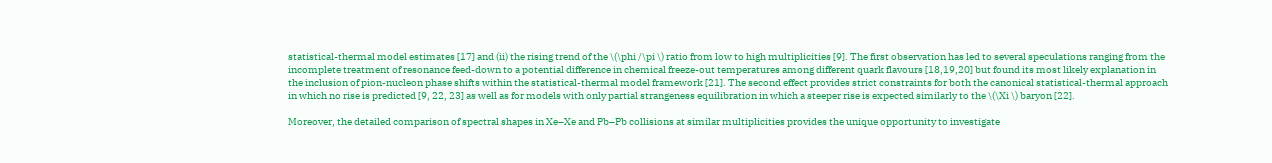statistical-thermal model estimates [17] and (ii) the rising trend of the \(\phi /\pi \) ratio from low to high multiplicities [9]. The first observation has led to several speculations ranging from the incomplete treatment of resonance feed-down to a potential difference in chemical freeze-out temperatures among different quark flavours [18,19,20] but found its most likely explanation in the inclusion of pion-nucleon phase shifts within the statistical-thermal model framework [21]. The second effect provides strict constraints for both the canonical statistical-thermal approach in which no rise is predicted [9, 22, 23] as well as for models with only partial strangeness equilibration in which a steeper rise is expected similarly to the \(\Xi \) baryon [22].

Moreover, the detailed comparison of spectral shapes in Xe–Xe and Pb–Pb collisions at similar multiplicities provides the unique opportunity to investigate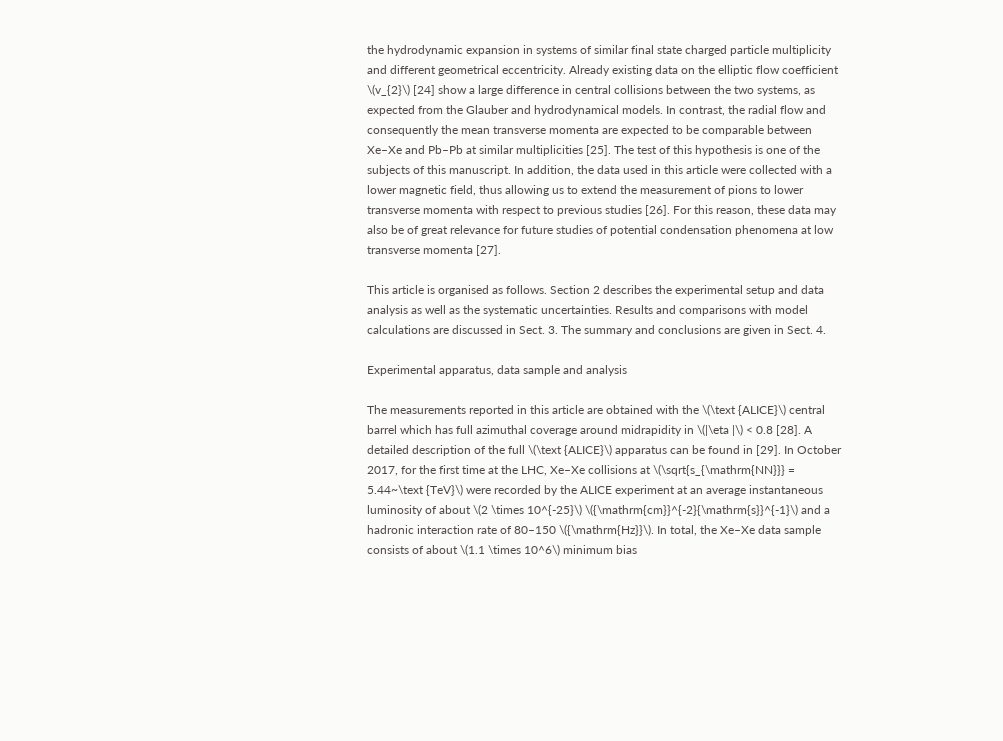the hydrodynamic expansion in systems of similar final state charged particle multiplicity and different geometrical eccentricity. Already existing data on the elliptic flow coefficient \(v_{2}\) [24] show a large difference in central collisions between the two systems, as expected from the Glauber and hydrodynamical models. In contrast, the radial flow and consequently the mean transverse momenta are expected to be comparable between Xe–Xe and Pb–Pb at similar multiplicities [25]. The test of this hypothesis is one of the subjects of this manuscript. In addition, the data used in this article were collected with a lower magnetic field, thus allowing us to extend the measurement of pions to lower transverse momenta with respect to previous studies [26]. For this reason, these data may also be of great relevance for future studies of potential condensation phenomena at low transverse momenta [27].

This article is organised as follows. Section 2 describes the experimental setup and data analysis as well as the systematic uncertainties. Results and comparisons with model calculations are discussed in Sect. 3. The summary and conclusions are given in Sect. 4.

Experimental apparatus, data sample and analysis

The measurements reported in this article are obtained with the \(\text {ALICE}\) central barrel which has full azimuthal coverage around midrapidity in \(|\eta |\) < 0.8 [28]. A detailed description of the full \(\text {ALICE}\) apparatus can be found in [29]. In October 2017, for the first time at the LHC, Xe–Xe collisions at \(\sqrt{s_{\mathrm{NN}}} = 5.44~\text {TeV}\) were recorded by the ALICE experiment at an average instantaneous luminosity of about \(2 \times 10^{-25}\) \({\mathrm{cm}}^{-2}{\mathrm{s}}^{-1}\) and a hadronic interaction rate of 80–150 \({\mathrm{Hz}}\). In total, the Xe–Xe data sample consists of about \(1.1 \times 10^6\) minimum bias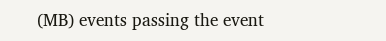(MB) events passing the event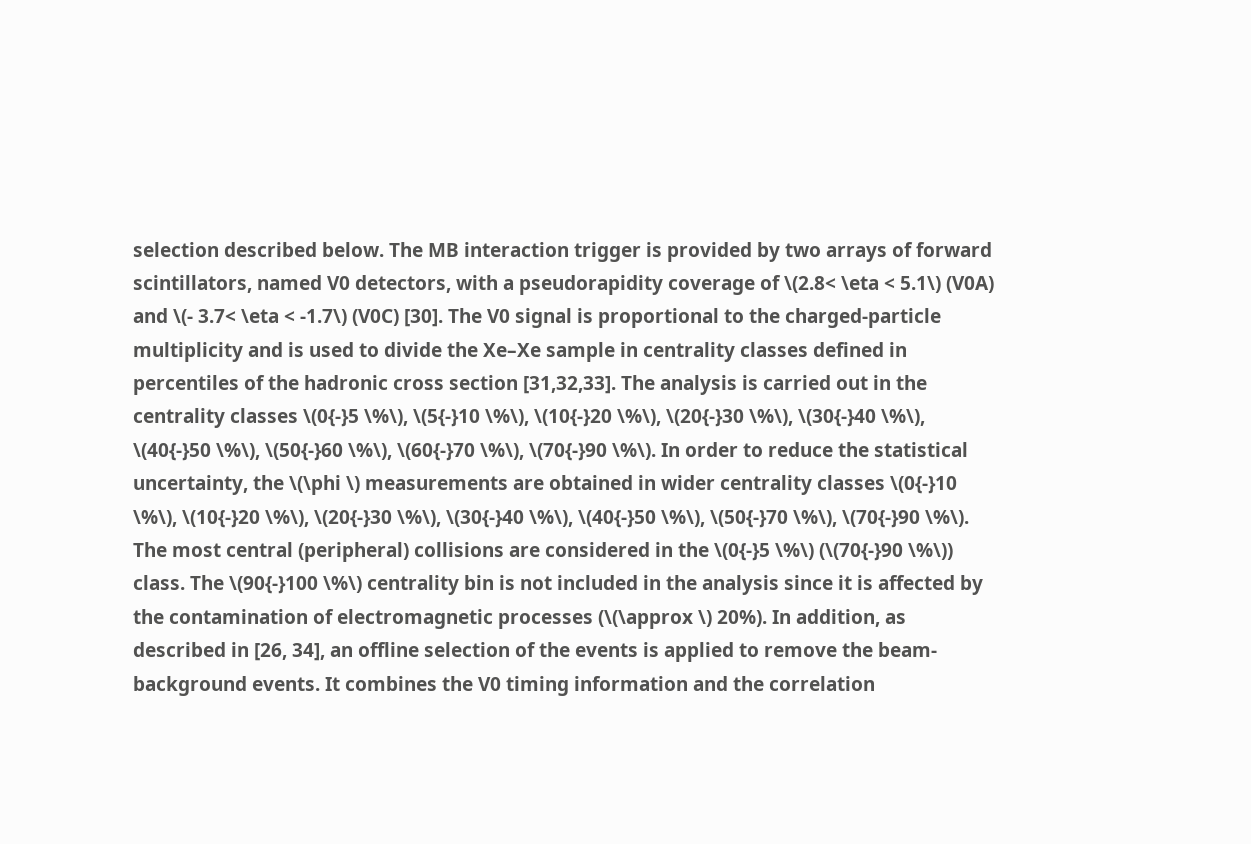selection described below. The MB interaction trigger is provided by two arrays of forward scintillators, named V0 detectors, with a pseudorapidity coverage of \(2.8< \eta < 5.1\) (V0A) and \(- 3.7< \eta < -1.7\) (V0C) [30]. The V0 signal is proportional to the charged-particle multiplicity and is used to divide the Xe–Xe sample in centrality classes defined in percentiles of the hadronic cross section [31,32,33]. The analysis is carried out in the centrality classes \(0{-}5 \%\), \(5{-}10 \%\), \(10{-}20 \%\), \(20{-}30 \%\), \(30{-}40 \%\), \(40{-}50 \%\), \(50{-}60 \%\), \(60{-}70 \%\), \(70{-}90 \%\). In order to reduce the statistical uncertainty, the \(\phi \) measurements are obtained in wider centrality classes \(0{-}10 \%\), \(10{-}20 \%\), \(20{-}30 \%\), \(30{-}40 \%\), \(40{-}50 \%\), \(50{-}70 \%\), \(70{-}90 \%\). The most central (peripheral) collisions are considered in the \(0{-}5 \%\) (\(70{-}90 \%\)) class. The \(90{-}100 \%\) centrality bin is not included in the analysis since it is affected by the contamination of electromagnetic processes (\(\approx \) 20%). In addition, as described in [26, 34], an offline selection of the events is applied to remove the beam-background events. It combines the V0 timing information and the correlation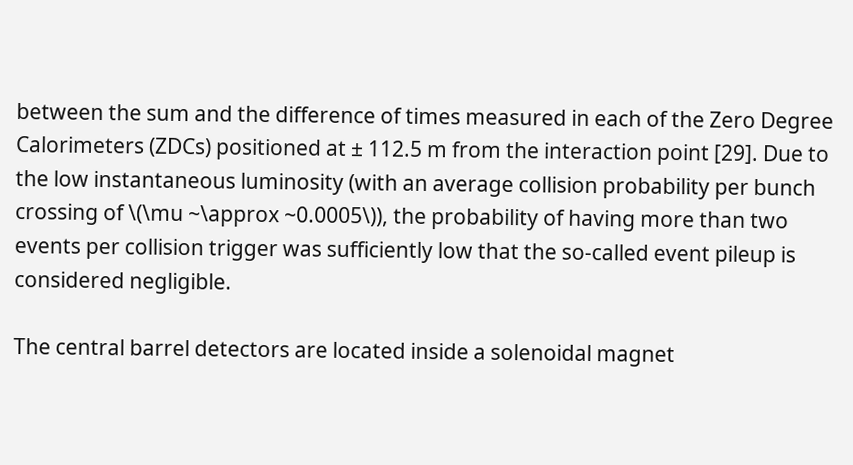between the sum and the difference of times measured in each of the Zero Degree Calorimeters (ZDCs) positioned at ± 112.5 m from the interaction point [29]. Due to the low instantaneous luminosity (with an average collision probability per bunch crossing of \(\mu ~\approx ~0.0005\)), the probability of having more than two events per collision trigger was sufficiently low that the so-called event pileup is considered negligible.

The central barrel detectors are located inside a solenoidal magnet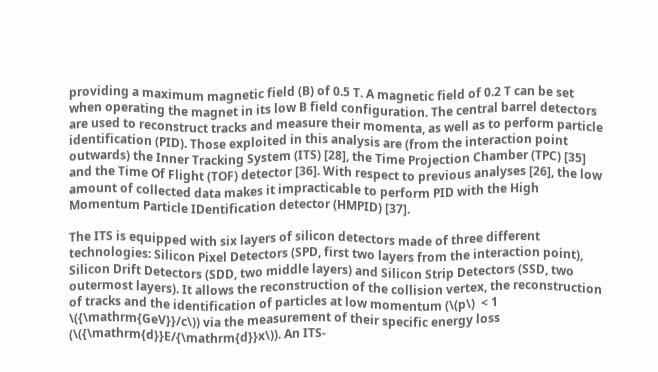providing a maximum magnetic field (B) of 0.5 T. A magnetic field of 0.2 T can be set when operating the magnet in its low B field configuration. The central barrel detectors are used to reconstruct tracks and measure their momenta, as well as to perform particle identification (PID). Those exploited in this analysis are (from the interaction point outwards) the Inner Tracking System (ITS) [28], the Time Projection Chamber (TPC) [35] and the Time Of Flight (TOF) detector [36]. With respect to previous analyses [26], the low amount of collected data makes it impracticable to perform PID with the High Momentum Particle IDentification detector (HMPID) [37].

The ITS is equipped with six layers of silicon detectors made of three different technologies: Silicon Pixel Detectors (SPD, first two layers from the interaction point), Silicon Drift Detectors (SDD, two middle layers) and Silicon Strip Detectors (SSD, two outermost layers). It allows the reconstruction of the collision vertex, the reconstruction of tracks and the identification of particles at low momentum (\(p\)  < 1 \({\mathrm{GeV}}/c\)) via the measurement of their specific energy loss (\({\mathrm{d}}E/{\mathrm{d}}x\)). An ITS-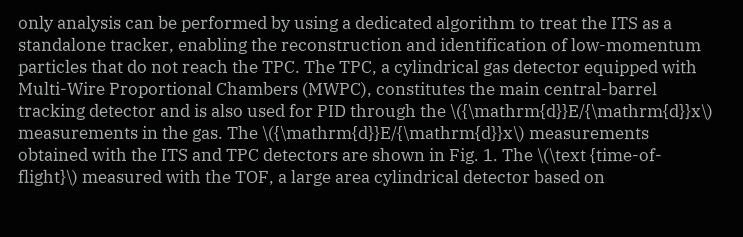only analysis can be performed by using a dedicated algorithm to treat the ITS as a standalone tracker, enabling the reconstruction and identification of low-momentum particles that do not reach the TPC. The TPC, a cylindrical gas detector equipped with Multi-Wire Proportional Chambers (MWPC), constitutes the main central-barrel tracking detector and is also used for PID through the \({\mathrm{d}}E/{\mathrm{d}}x\) measurements in the gas. The \({\mathrm{d}}E/{\mathrm{d}}x\) measurements obtained with the ITS and TPC detectors are shown in Fig. 1. The \(\text {time-of-flight}\) measured with the TOF, a large area cylindrical detector based on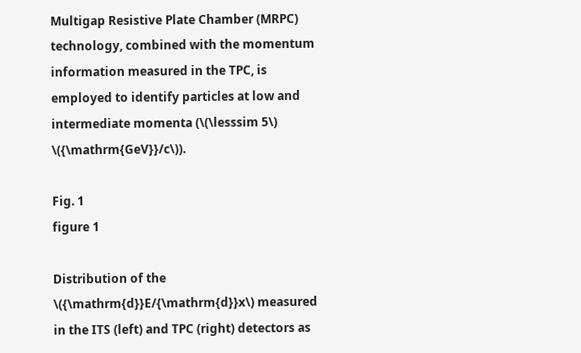Multigap Resistive Plate Chamber (MRPC) technology, combined with the momentum information measured in the TPC, is employed to identify particles at low and intermediate momenta (\(\lesssim 5\) \({\mathrm{GeV}}/c\)).

Fig. 1
figure 1

Distribution of the \({\mathrm{d}}E/{\mathrm{d}}x\) measured in the ITS (left) and TPC (right) detectors as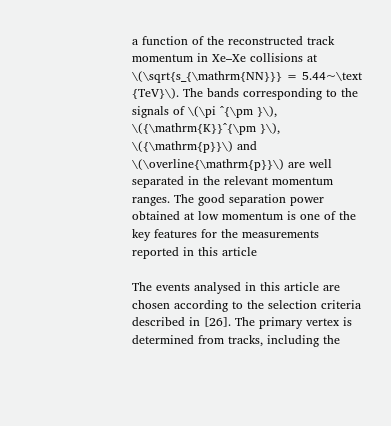a function of the reconstructed track momentum in Xe–Xe collisions at \(\sqrt{s_{\mathrm{NN}}} = 5.44~\text {TeV}\). The bands corresponding to the signals of \(\pi ^{\pm }\), \({\mathrm{K}}^{\pm }\), \({\mathrm{p}}\) and \(\overline{\mathrm{p}}\) are well separated in the relevant momentum ranges. The good separation power obtained at low momentum is one of the key features for the measurements reported in this article

The events analysed in this article are chosen according to the selection criteria described in [26]. The primary vertex is determined from tracks, including the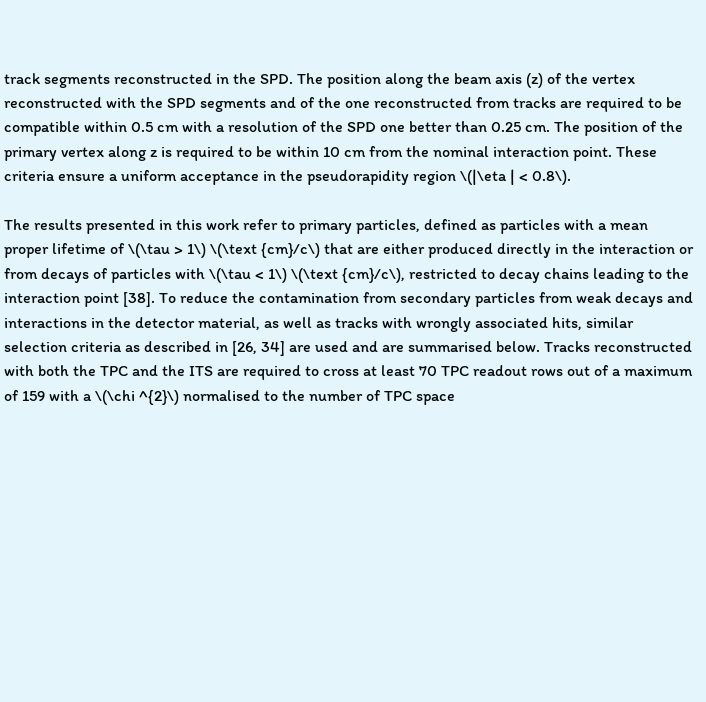track segments reconstructed in the SPD. The position along the beam axis (z) of the vertex reconstructed with the SPD segments and of the one reconstructed from tracks are required to be compatible within 0.5 cm with a resolution of the SPD one better than 0.25 cm. The position of the primary vertex along z is required to be within 10 cm from the nominal interaction point. These criteria ensure a uniform acceptance in the pseudorapidity region \(|\eta | < 0.8\).

The results presented in this work refer to primary particles, defined as particles with a mean proper lifetime of \(\tau > 1\) \(\text {cm}/c\) that are either produced directly in the interaction or from decays of particles with \(\tau < 1\) \(\text {cm}/c\), restricted to decay chains leading to the interaction point [38]. To reduce the contamination from secondary particles from weak decays and interactions in the detector material, as well as tracks with wrongly associated hits, similar selection criteria as described in [26, 34] are used and are summarised below. Tracks reconstructed with both the TPC and the ITS are required to cross at least 70 TPC readout rows out of a maximum of 159 with a \(\chi ^{2}\) normalised to the number of TPC space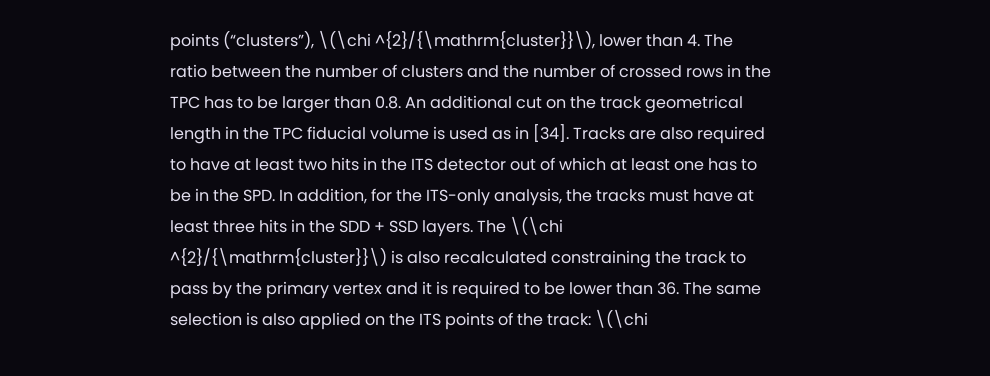points (“clusters”), \(\chi ^{2}/{\mathrm{cluster}}\), lower than 4. The ratio between the number of clusters and the number of crossed rows in the TPC has to be larger than 0.8. An additional cut on the track geometrical length in the TPC fiducial volume is used as in [34]. Tracks are also required to have at least two hits in the ITS detector out of which at least one has to be in the SPD. In addition, for the ITS-only analysis, the tracks must have at least three hits in the SDD + SSD layers. The \(\chi ^{2}/{\mathrm{cluster}}\) is also recalculated constraining the track to pass by the primary vertex and it is required to be lower than 36. The same selection is also applied on the ITS points of the track: \(\chi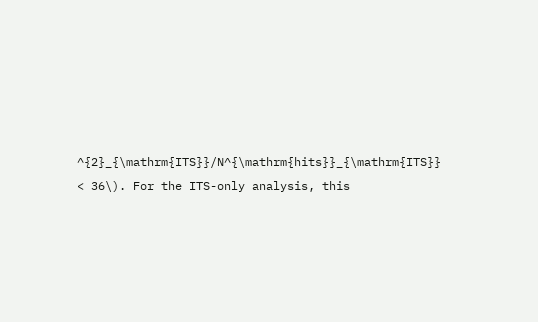^{2}_{\mathrm{ITS}}/N^{\mathrm{hits}}_{\mathrm{ITS}} < 36\). For the ITS-only analysis, this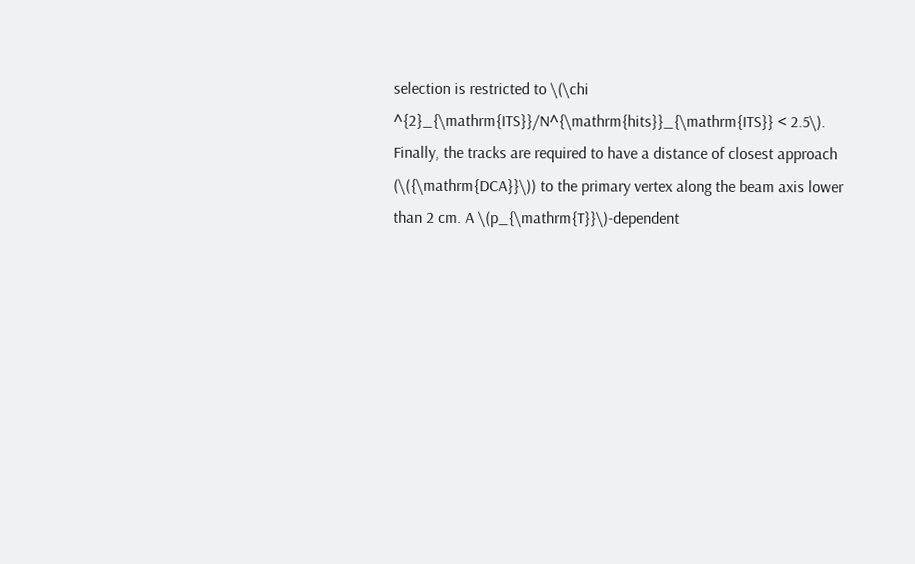selection is restricted to \(\chi ^{2}_{\mathrm{ITS}}/N^{\mathrm{hits}}_{\mathrm{ITS}} < 2.5\). Finally, the tracks are required to have a distance of closest approach (\({\mathrm{DCA}}\)) to the primary vertex along the beam axis lower than 2 cm. A \(p_{\mathrm{T}}\)-dependent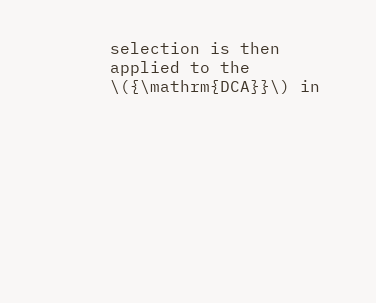selection is then applied to the \({\mathrm{DCA}}\) in